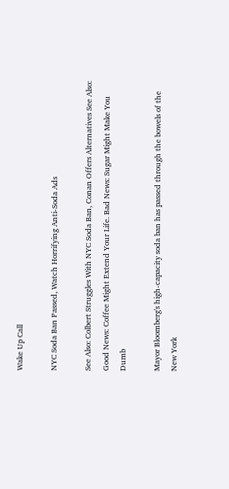Wake Up Call

NYC Soda Ban Passed, Watch Horrifying Anti-Soda Ads

See Also: Colbert Struggles With NYC Soda Ban, Conan Offers Alternatives See Also: Good News: Coffee Might Extend Your Life. Bad News: Sugar Might Make You Dumb

Mayor Bloomberg's high-capacity soda ban has passed through the bowels of the New York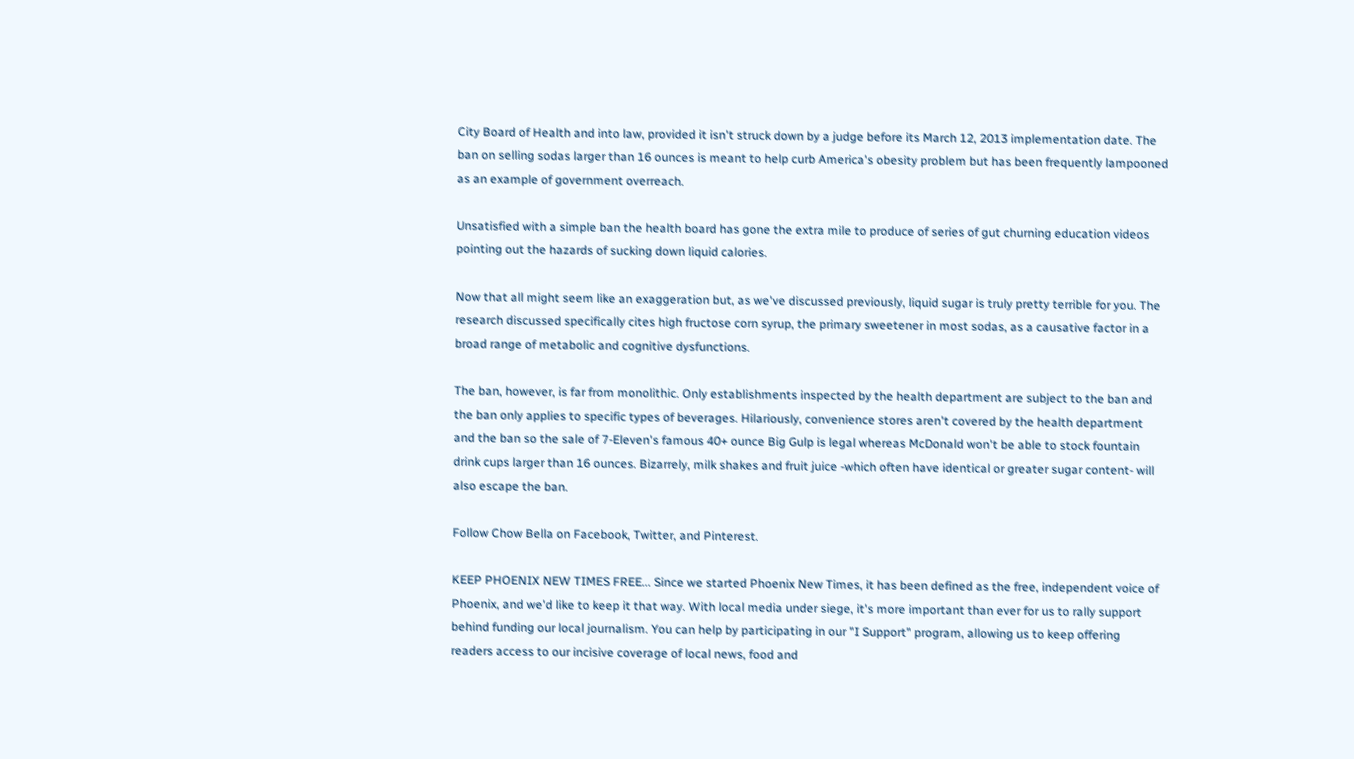City Board of Health and into law, provided it isn't struck down by a judge before its March 12, 2013 implementation date. The ban on selling sodas larger than 16 ounces is meant to help curb America's obesity problem but has been frequently lampooned as an example of government overreach.

Unsatisfied with a simple ban the health board has gone the extra mile to produce of series of gut churning education videos pointing out the hazards of sucking down liquid calories.

Now that all might seem like an exaggeration but, as we've discussed previously, liquid sugar is truly pretty terrible for you. The research discussed specifically cites high fructose corn syrup, the primary sweetener in most sodas, as a causative factor in a broad range of metabolic and cognitive dysfunctions.

The ban, however, is far from monolithic. Only establishments inspected by the health department are subject to the ban and the ban only applies to specific types of beverages. Hilariously, convenience stores aren't covered by the health department and the ban so the sale of 7-Eleven's famous 40+ ounce Big Gulp is legal whereas McDonald won't be able to stock fountain drink cups larger than 16 ounces. Bizarrely, milk shakes and fruit juice -which often have identical or greater sugar content- will also escape the ban.

Follow Chow Bella on Facebook, Twitter, and Pinterest.

KEEP PHOENIX NEW TIMES FREE... Since we started Phoenix New Times, it has been defined as the free, independent voice of Phoenix, and we'd like to keep it that way. With local media under siege, it's more important than ever for us to rally support behind funding our local journalism. You can help by participating in our "I Support" program, allowing us to keep offering readers access to our incisive coverage of local news, food and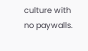culture with no paywalls.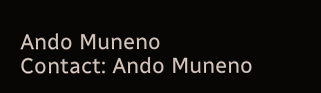Ando Muneno
Contact: Ando Muneno